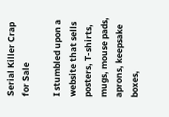Serial Killer Crap for Sale

I stumbled upon a website that sells posters, T-shirts, mugs, mouse pads, aprons, keepsake boxes,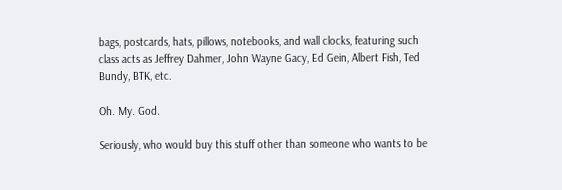bags, postcards, hats, pillows, notebooks, and wall clocks, featuring such class acts as Jeffrey Dahmer, John Wayne Gacy, Ed Gein, Albert Fish, Ted Bundy, BTK, etc.

Oh. My. God.

Seriously, who would buy this stuff other than someone who wants to be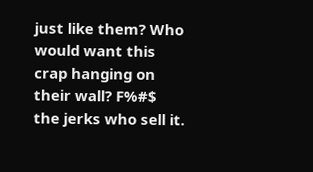just like them? Who would want this crap hanging on their wall? F%#$ the jerks who sell it.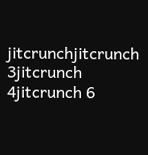jitcrunchjitcrunch 3jitcrunch 4jitcrunch 6